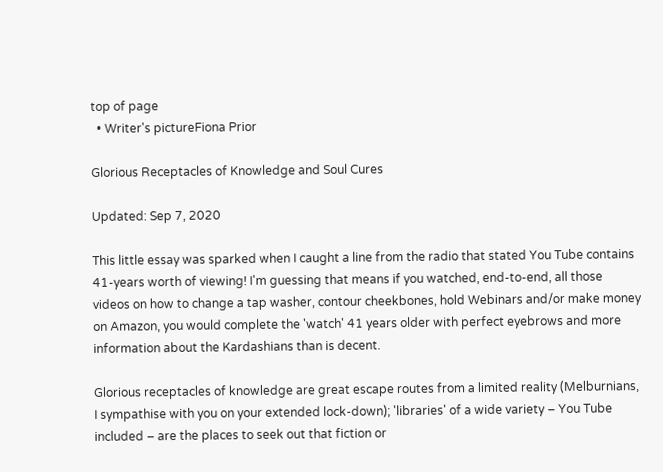top of page
  • Writer's pictureFiona Prior

Glorious Receptacles of Knowledge and Soul Cures

Updated: Sep 7, 2020

This little essay was sparked when I caught a line from the radio that stated You Tube contains 41-years worth of viewing! I'm guessing that means if you watched, end-to-end, all those videos on how to change a tap washer, contour cheekbones, hold Webinars and/or make money on Amazon, you would complete the 'watch' 41 years older with perfect eyebrows and more information about the Kardashians than is decent.

Glorious receptacles of knowledge are great escape routes from a limited reality (Melburnians, I sympathise with you on your extended lock-down); 'libraries' of a wide variety – You Tube included – are the places to seek out that fiction or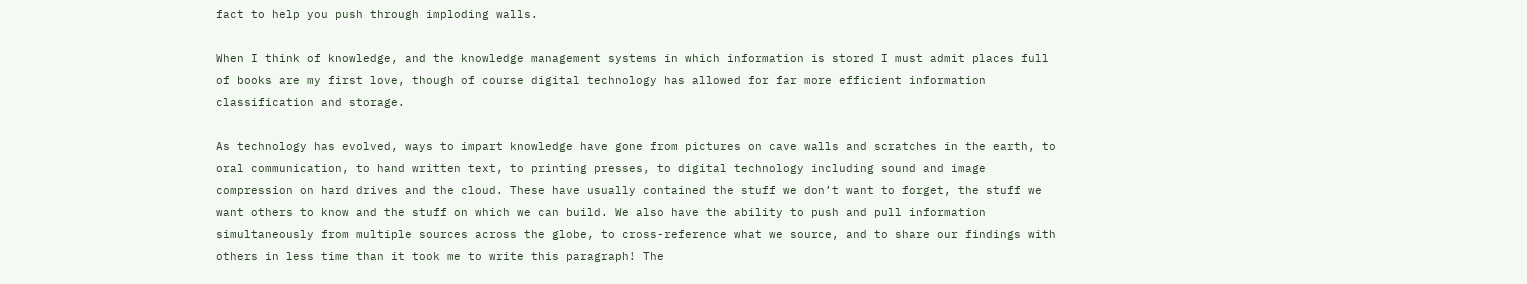fact to help you push through imploding walls.

When I think of knowledge, and the knowledge management systems in which information is stored I must admit places full of books are my first love, though of course digital technology has allowed for far more efficient information classification and storage.

As technology has evolved, ways to impart knowledge have gone from pictures on cave walls and scratches in the earth, to oral communication, to hand written text, to printing presses, to digital technology including sound and image compression on hard drives and the cloud. These have usually contained the stuff we don’t want to forget, the stuff we want others to know and the stuff on which we can build. We also have the ability to push and pull information simultaneously from multiple sources across the globe, to cross-reference what we source, and to share our findings with others in less time than it took me to write this paragraph! The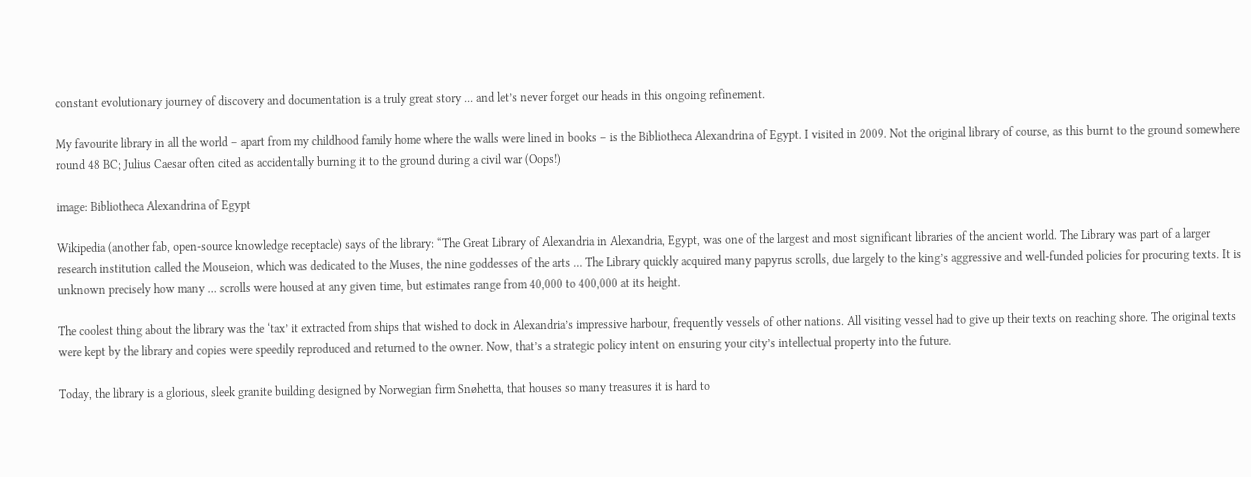constant evolutionary journey of discovery and documentation is a truly great story ... and let’s never forget our heads in this ongoing refinement.

My favourite library in all the world – apart from my childhood family home where the walls were lined in books – is the Bibliotheca Alexandrina of Egypt. I visited in 2009. Not the original library of course, as this burnt to the ground somewhere round 48 BC; Julius Caesar often cited as accidentally burning it to the ground during a civil war (Oops!)

image: Bibliotheca Alexandrina of Egypt

Wikipedia (another fab, open-source knowledge receptacle) says of the library: “The Great Library of Alexandria in Alexandria, Egypt, was one of the largest and most significant libraries of the ancient world. The Library was part of a larger research institution called the Mouseion, which was dedicated to the Muses, the nine goddesses of the arts … The Library quickly acquired many papyrus scrolls, due largely to the king’s aggressive and well-funded policies for procuring texts. It is unknown precisely how many … scrolls were housed at any given time, but estimates range from 40,000 to 400,000 at its height.

The coolest thing about the library was the ‘tax’ it extracted from ships that wished to dock in Alexandria’s impressive harbour, frequently vessels of other nations. All visiting vessel had to give up their texts on reaching shore. The original texts were kept by the library and copies were speedily reproduced and returned to the owner. Now, that’s a strategic policy intent on ensuring your city’s intellectual property into the future.

Today, the library is a glorious, sleek granite building designed by Norwegian firm Snøhetta, that houses so many treasures it is hard to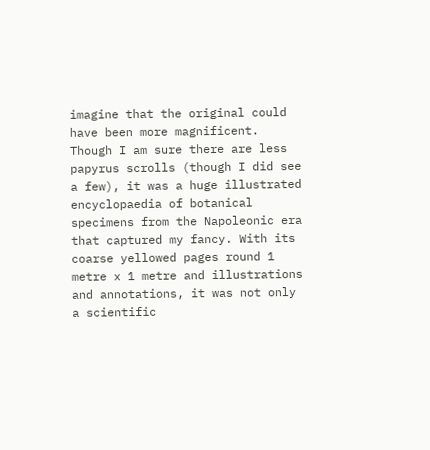imagine that the original could have been more magnificent. Though I am sure there are less papyrus scrolls (though I did see a few), it was a huge illustrated encyclopaedia of botanical specimens from the Napoleonic era that captured my fancy. With its coarse yellowed pages round 1 metre x 1 metre and illustrations and annotations, it was not only a scientific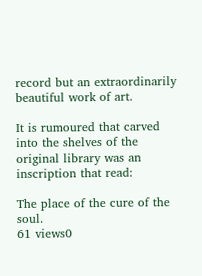record but an extraordinarily beautiful work of art.

It is rumoured that carved into the shelves of the original library was an inscription that read:

The place of the cure of the soul.
61 views0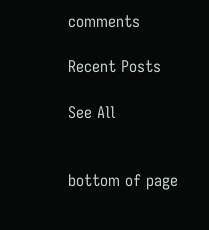comments

Recent Posts

See All


bottom of page